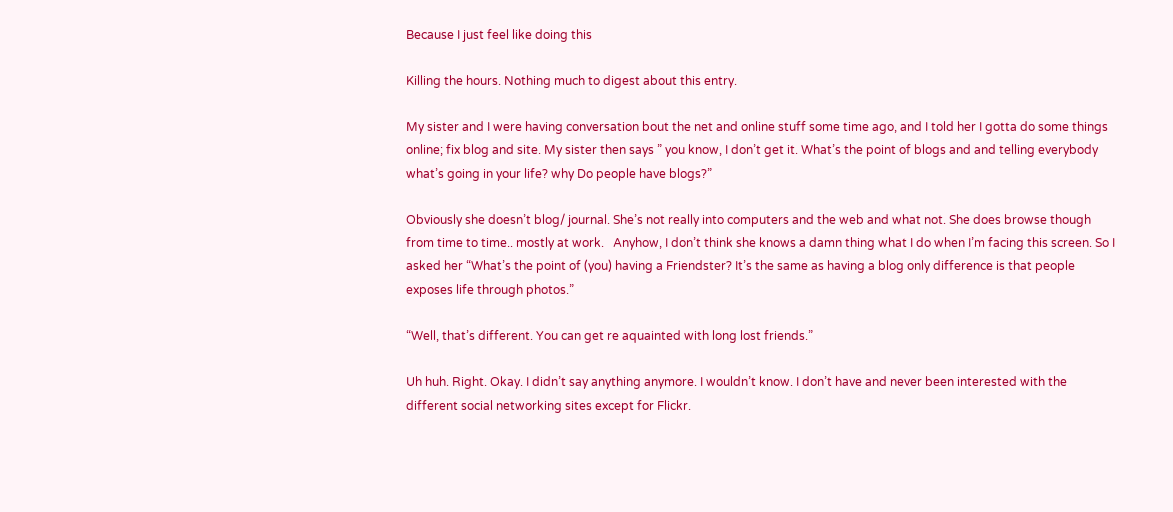Because I just feel like doing this

Killing the hours. Nothing much to digest about this entry.

My sister and I were having conversation bout the net and online stuff some time ago, and I told her I gotta do some things online; fix blog and site. My sister then says ” you know, I don’t get it. What’s the point of blogs and and telling everybody what’s going in your life? why Do people have blogs?”

Obviously she doesn’t blog/ journal. She’s not really into computers and the web and what not. She does browse though from time to time.. mostly at work.   Anyhow, I don’t think she knows a damn thing what I do when I’m facing this screen. So I asked her “What’s the point of (you) having a Friendster? It’s the same as having a blog only difference is that people exposes life through photos.”

“Well, that’s different. You can get re aquainted with long lost friends.”

Uh huh. Right. Okay. I didn’t say anything anymore. I wouldn’t know. I don’t have and never been interested with the different social networking sites except for Flickr.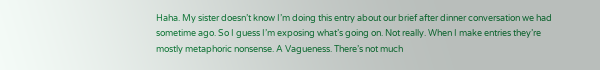Haha. My sister doesn’t know I’m doing this entry about our brief after dinner conversation we had sometime ago. So I guess I’m exposing what’s going on. Not really. When I make entries they’re mostly metaphoric nonsense. A Vagueness. There’s not much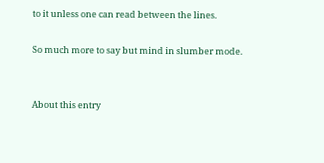to it unless one can read between the lines.

So much more to say but mind in slumber mode.


About this entry